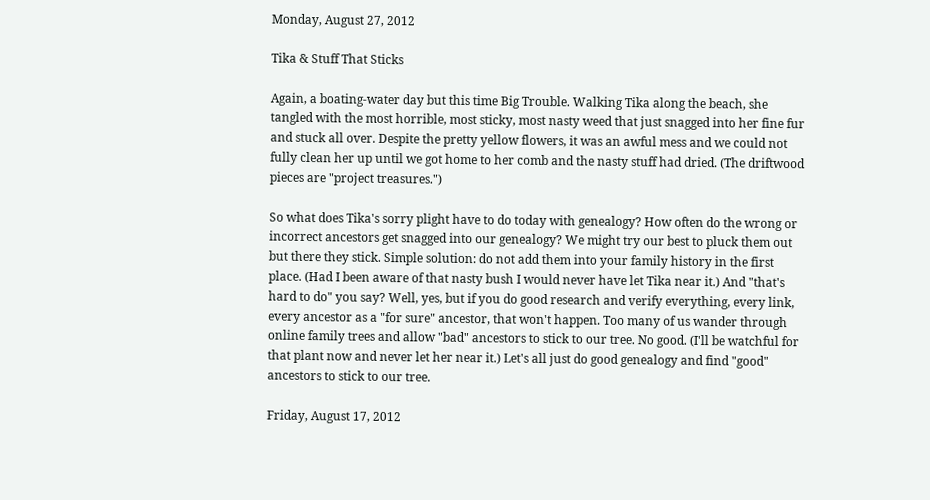Monday, August 27, 2012

Tika & Stuff That Sticks

Again, a boating-water day but this time Big Trouble. Walking Tika along the beach, she tangled with the most horrible, most sticky, most nasty weed that just snagged into her fine fur and stuck all over. Despite the pretty yellow flowers, it was an awful mess and we could not fully clean her up until we got home to her comb and the nasty stuff had dried. (The driftwood pieces are "project treasures.")

So what does Tika's sorry plight have to do today with genealogy? How often do the wrong or incorrect ancestors get snagged into our genealogy? We might try our best to pluck them out but there they stick. Simple solution: do not add them into your family history in the first place. (Had I been aware of that nasty bush I would never have let Tika near it.) And "that's hard to do" you say? Well, yes, but if you do good research and verify everything, every link, every ancestor as a "for sure" ancestor, that won't happen. Too many of us wander through online family trees and allow "bad" ancestors to stick to our tree. No good. (I'll be watchful for that plant now and never let her near it.) Let's all just do good genealogy and find "good" ancestors to stick to our tree.

Friday, August 17, 2012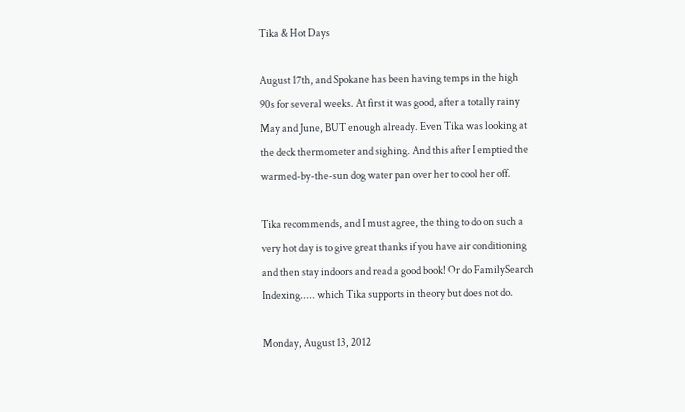Tika & Hot Days

August 17th, and Spokane has been having temps in the high 90s for several weeks. At first it was good, after a totally rainy May and June, BUT enough already. Even Tika was looking at the deck thermometer and sighing. And this after I emptied the warmed-by-the-sun dog water pan over her to cool her off.

Tika recommends, and I must agree, the thing to do on such a very hot day is to give great thanks if you have air conditioning and then stay indoors and read a good book! Or do FamilySearch Indexing..... which Tika supports in theory but does not do.

Monday, August 13, 2012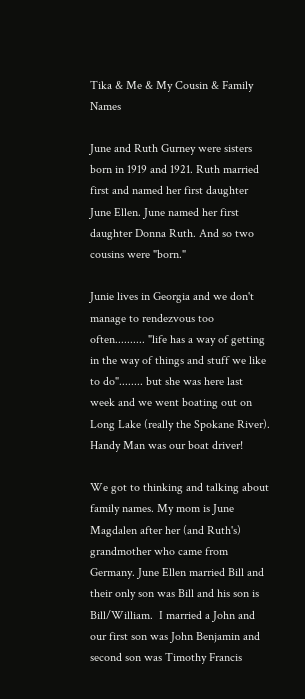Tika & Me & My Cousin & Family Names

June and Ruth Gurney were sisters born in 1919 and 1921. Ruth married first and named her first daughter June Ellen. June named her first daughter Donna Ruth. And so two cousins were "born."

Junie lives in Georgia and we don't manage to rendezvous too often.......... "life has a way of getting in the way of things and stuff we like to do"........ but she was here last week and we went boating out on Long Lake (really the Spokane River). Handy Man was our boat driver!

We got to thinking and talking about family names. My mom is June Magdalen after her (and Ruth's) grandmother who came from Germany. June Ellen married Bill and their only son was Bill and his son is Bill/William.  I married a John and our first son was John Benjamin and second son was Timothy Francis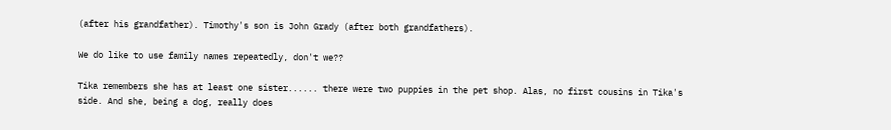(after his grandfather). Timothy's son is John Grady (after both grandfathers).

We do like to use family names repeatedly, don't we??

Tika remembers she has at least one sister...... there were two puppies in the pet shop. Alas, no first cousins in Tika's side. And she, being a dog, really does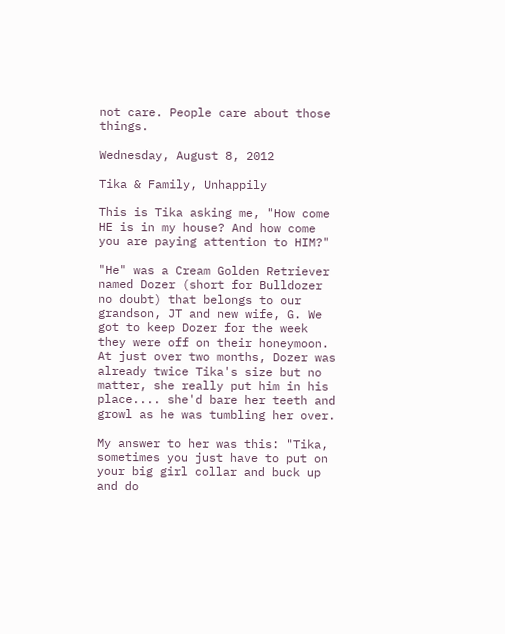not care. People care about those things.

Wednesday, August 8, 2012

Tika & Family, Unhappily

This is Tika asking me, "How come HE is in my house? And how come you are paying attention to HIM?"

"He" was a Cream Golden Retriever named Dozer (short for Bulldozer no doubt) that belongs to our grandson, JT and new wife, G. We got to keep Dozer for the week they were off on their honeymoon. At just over two months, Dozer was already twice Tika's size but no matter, she really put him in his place.... she'd bare her teeth and growl as he was tumbling her over.

My answer to her was this: "Tika, sometimes you just have to put on your big girl collar and buck up and do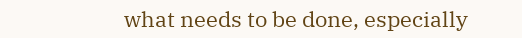what needs to be done, especially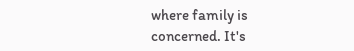where family is concerned. It's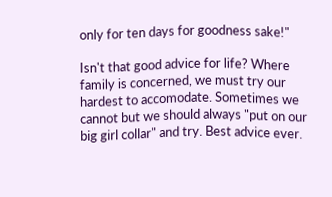only for ten days for goodness sake!"

Isn't that good advice for life? Where family is concerned, we must try our hardest to accomodate. Sometimes we cannot but we should always "put on our big girl collar" and try. Best advice ever.